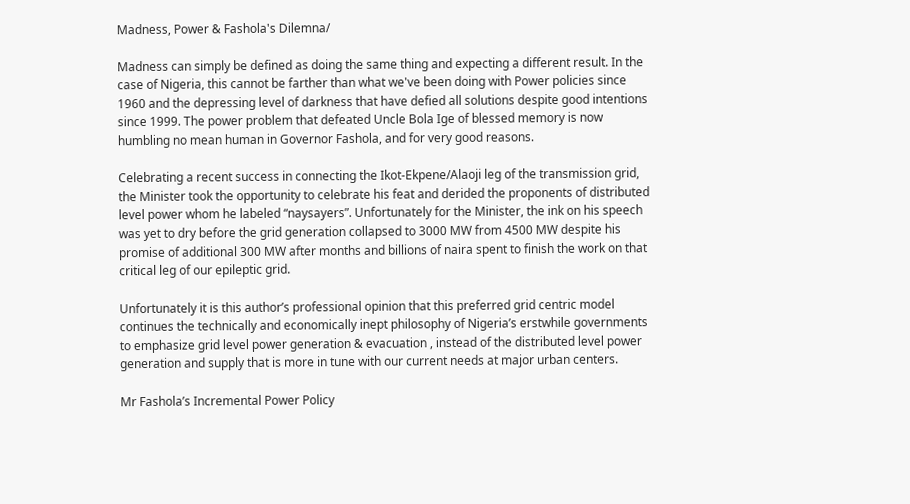Madness, Power & Fashola's Dilemna/

Madness can simply be defined as doing the same thing and expecting a different result. In the case of Nigeria, this cannot be farther than what we've been doing with Power policies since 1960 and the depressing level of darkness that have defied all solutions despite good intentions since 1999. The power problem that defeated Uncle Bola Ige of blessed memory is now humbling no mean human in Governor Fashola, and for very good reasons.

Celebrating a recent success in connecting the Ikot-Ekpene/Alaoji leg of the transmission grid, the Minister took the opportunity to celebrate his feat and derided the proponents of distributed level power whom he labeled “naysayers”. Unfortunately for the Minister, the ink on his speech was yet to dry before the grid generation collapsed to 3000 MW from 4500 MW despite his promise of additional 300 MW after months and billions of naira spent to finish the work on that critical leg of our epileptic grid.

Unfortunately it is this author’s professional opinion that this preferred grid centric model continues the technically and economically inept philosophy of Nigeria’s erstwhile governments to emphasize grid level power generation & evacuation , instead of the distributed level power generation and supply that is more in tune with our current needs at major urban centers.

Mr Fashola’s Incremental Power Policy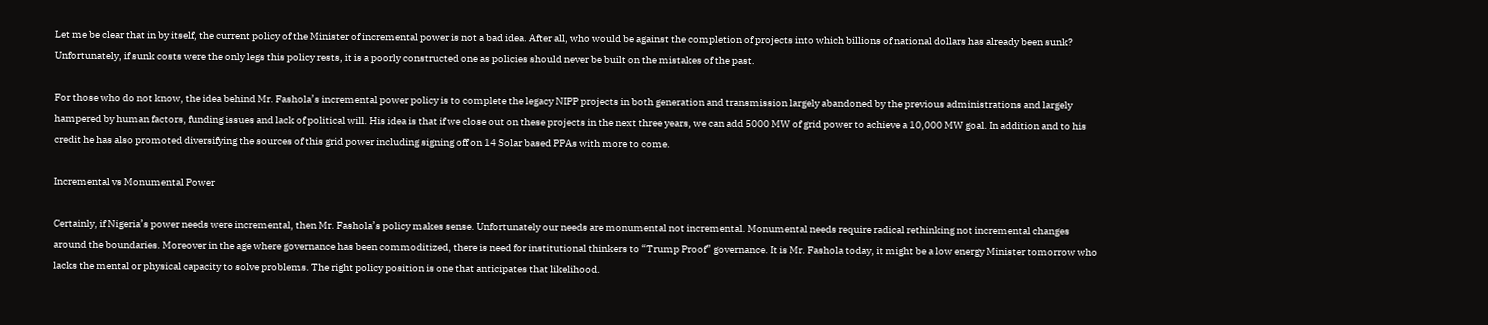Let me be clear that in by itself, the current policy of the Minister of incremental power is not a bad idea. After all, who would be against the completion of projects into which billions of national dollars has already been sunk? Unfortunately, if sunk costs were the only legs this policy rests, it is a poorly constructed one as policies should never be built on the mistakes of the past.

For those who do not know, the idea behind Mr. Fashola’s incremental power policy is to complete the legacy NIPP projects in both generation and transmission largely abandoned by the previous administrations and largely hampered by human factors, funding issues and lack of political will. His idea is that if we close out on these projects in the next three years, we can add 5000 MW of grid power to achieve a 10,000 MW goal. In addition and to his credit he has also promoted diversifying the sources of this grid power including signing off on 14 Solar based PPAs with more to come.

Incremental vs Monumental Power

Certainly, if Nigeria’s power needs were incremental, then Mr. Fashola’s policy makes sense. Unfortunately our needs are monumental not incremental. Monumental needs require radical rethinking not incremental changes around the boundaries. Moreover in the age where governance has been commoditized, there is need for institutional thinkers to “Trump Proof” governance. It is Mr. Fashola today, it might be a low energy Minister tomorrow who lacks the mental or physical capacity to solve problems. The right policy position is one that anticipates that likelihood.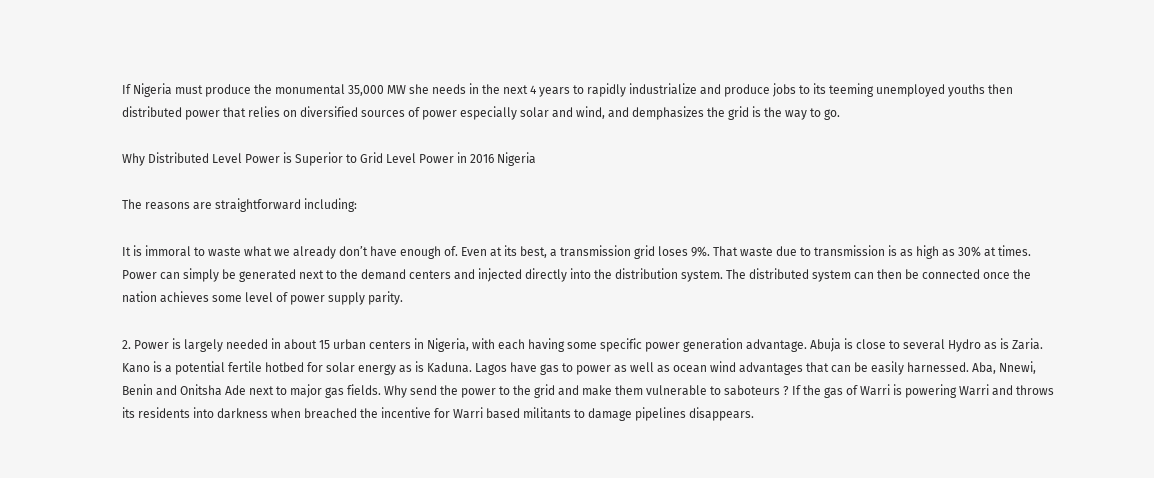If Nigeria must produce the monumental 35,000 MW she needs in the next 4 years to rapidly industrialize and produce jobs to its teeming unemployed youths then distributed power that relies on diversified sources of power especially solar and wind, and demphasizes the grid is the way to go.

Why Distributed Level Power is Superior to Grid Level Power in 2016 Nigeria

The reasons are straightforward including:

It is immoral to waste what we already don’t have enough of. Even at its best, a transmission grid loses 9%. That waste due to transmission is as high as 30% at times. Power can simply be generated next to the demand centers and injected directly into the distribution system. The distributed system can then be connected once the nation achieves some level of power supply parity.

2. Power is largely needed in about 15 urban centers in Nigeria, with each having some specific power generation advantage. Abuja is close to several Hydro as is Zaria. Kano is a potential fertile hotbed for solar energy as is Kaduna. Lagos have gas to power as well as ocean wind advantages that can be easily harnessed. Aba, Nnewi, Benin and Onitsha Ade next to major gas fields. Why send the power to the grid and make them vulnerable to saboteurs ? If the gas of Warri is powering Warri and throws its residents into darkness when breached the incentive for Warri based militants to damage pipelines disappears.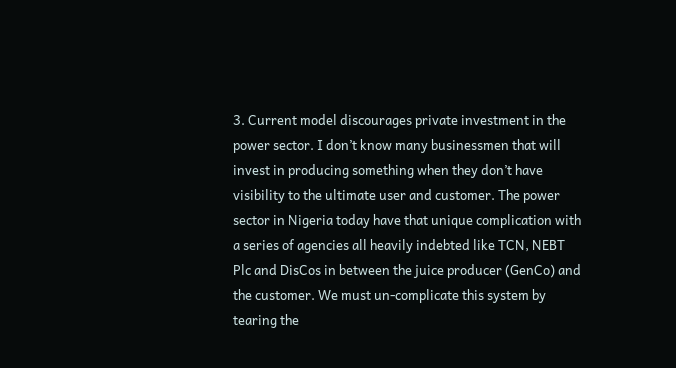3. Current model discourages private investment in the power sector. I don’t know many businessmen that will invest in producing something when they don’t have visibility to the ultimate user and customer. The power sector in Nigeria today have that unique complication with a series of agencies all heavily indebted like TCN, NEBT Plc and DisCos in between the juice producer (GenCo) and the customer. We must un-complicate this system by tearing the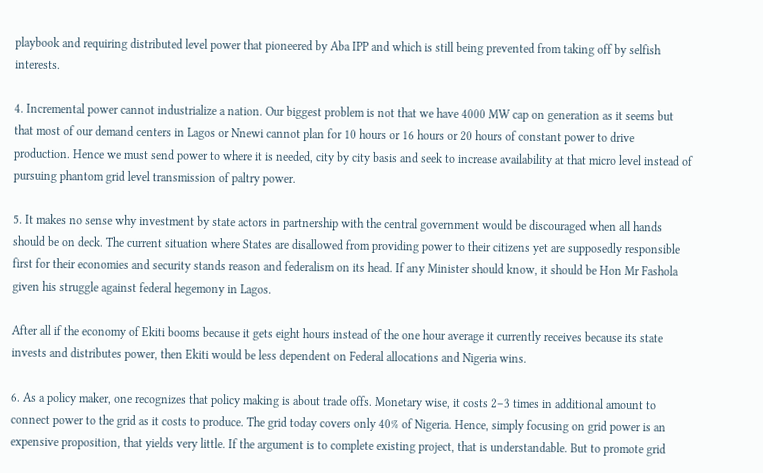playbook and requiring distributed level power that pioneered by Aba IPP and which is still being prevented from taking off by selfish interests.

4. Incremental power cannot industrialize a nation. Our biggest problem is not that we have 4000 MW cap on generation as it seems but that most of our demand centers in Lagos or Nnewi cannot plan for 10 hours or 16 hours or 20 hours of constant power to drive production. Hence we must send power to where it is needed, city by city basis and seek to increase availability at that micro level instead of pursuing phantom grid level transmission of paltry power.

5. It makes no sense why investment by state actors in partnership with the central government would be discouraged when all hands should be on deck. The current situation where States are disallowed from providing power to their citizens yet are supposedly responsible first for their economies and security stands reason and federalism on its head. If any Minister should know, it should be Hon Mr Fashola given his struggle against federal hegemony in Lagos.

After all if the economy of Ekiti booms because it gets eight hours instead of the one hour average it currently receives because its state invests and distributes power, then Ekiti would be less dependent on Federal allocations and Nigeria wins.

6. As a policy maker, one recognizes that policy making is about trade offs. Monetary wise, it costs 2–3 times in additional amount to connect power to the grid as it costs to produce. The grid today covers only 40% of Nigeria. Hence, simply focusing on grid power is an expensive proposition, that yields very little. If the argument is to complete existing project, that is understandable. But to promote grid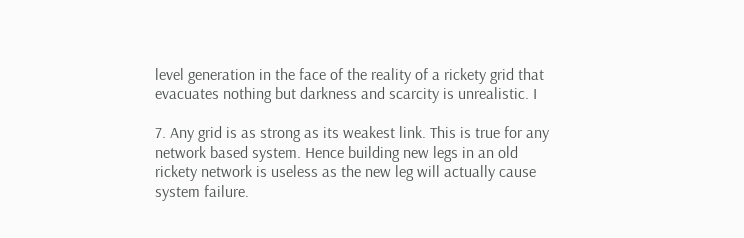level generation in the face of the reality of a rickety grid that evacuates nothing but darkness and scarcity is unrealistic. I

7. Any grid is as strong as its weakest link. This is true for any network based system. Hence building new legs in an old rickety network is useless as the new leg will actually cause system failure.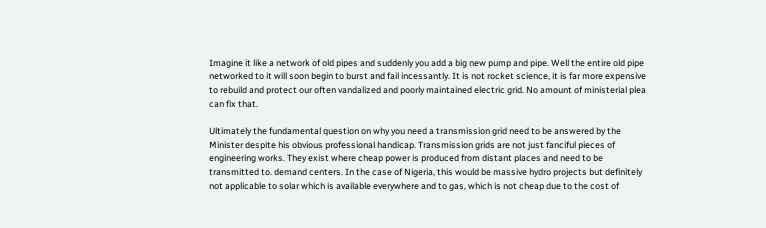Imagine it like a network of old pipes and suddenly you add a big new pump and pipe. Well the entire old pipe networked to it will soon begin to burst and fail incessantly. It is not rocket science, it is far more expensive to rebuild and protect our often vandalized and poorly maintained electric grid. No amount of ministerial plea can fix that.

Ultimately the fundamental question on why you need a transmission grid need to be answered by the Minister despite his obvious professional handicap. Transmission grids are not just fanciful pieces of engineering works. They exist where cheap power is produced from distant places and need to be transmitted to. demand centers. In the case of Nigeria, this would be massive hydro projects but definitely not applicable to solar which is available everywhere and to gas, which is not cheap due to the cost of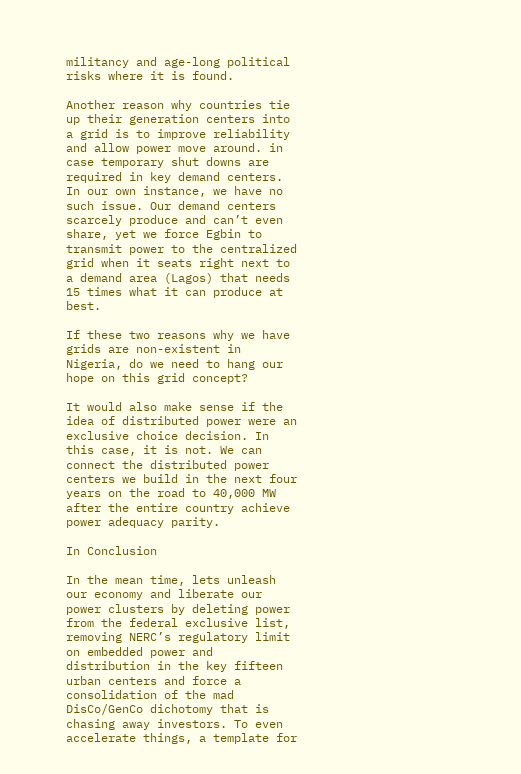militancy and age-long political risks where it is found.

Another reason why countries tie up their generation centers into a grid is to improve reliability and allow power move around. in case temporary shut downs are required in key demand centers. In our own instance, we have no such issue. Our demand centers scarcely produce and can’t even share, yet we force Egbin to transmit power to the centralized grid when it seats right next to a demand area (Lagos) that needs 15 times what it can produce at best.

If these two reasons why we have grids are non-existent in Nigeria, do we need to hang our hope on this grid concept?

It would also make sense if the idea of distributed power were an exclusive choice decision. In this case, it is not. We can connect the distributed power centers we build in the next four years on the road to 40,000 MW after the entire country achieve power adequacy parity.

In Conclusion

In the mean time, lets unleash our economy and liberate our power clusters by deleting power from the federal exclusive list, removing NERC’s regulatory limit on embedded power and distribution in the key fifteen urban centers and force a consolidation of the mad DisCo/GenCo dichotomy that is chasing away investors. To even accelerate things, a template for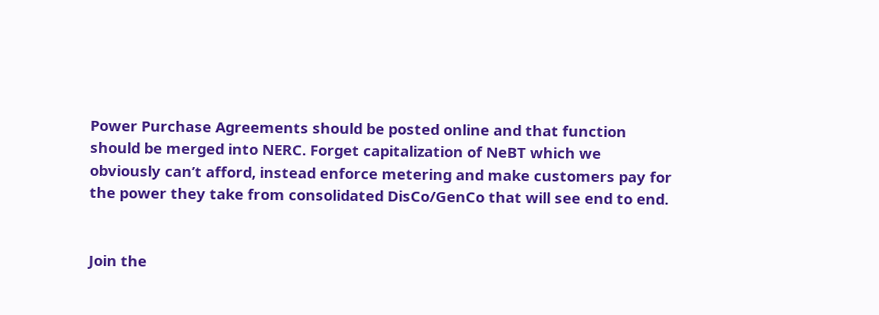Power Purchase Agreements should be posted online and that function should be merged into NERC. Forget capitalization of NeBT which we obviously can’t afford, instead enforce metering and make customers pay for the power they take from consolidated DisCo/GenCo that will see end to end.


Join the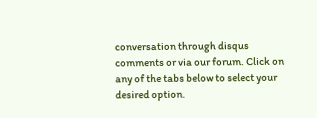conversation through disqus comments or via our forum. Click on any of the tabs below to select your desired option.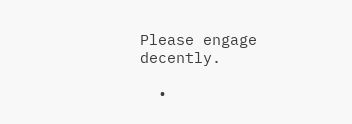Please engage decently.

  •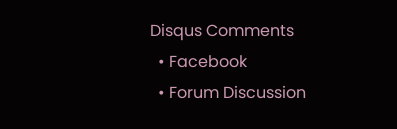Disqus Comments
  • Facebook
  • Forum Discussion